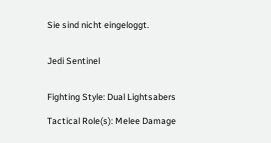Sie sind nicht eingeloggt.


Jedi Sentinel


Fighting Style: Dual Lightsabers

Tactical Role(s): Melee Damage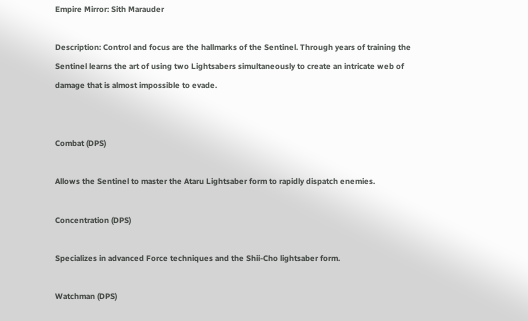Empire Mirror: Sith Marauder

Description: Control and focus are the hallmarks of the Sentinel. Through years of training the Sentinel learns the art of using two Lightsabers simultaneously to create an intricate web of damage that is almost impossible to evade.


Combat (DPS)

Allows the Sentinel to master the Ataru Lightsaber form to rapidly dispatch enemies.

Concentration (DPS)

Specializes in advanced Force techniques and the Shii-Cho lightsaber form.

Watchman (DPS)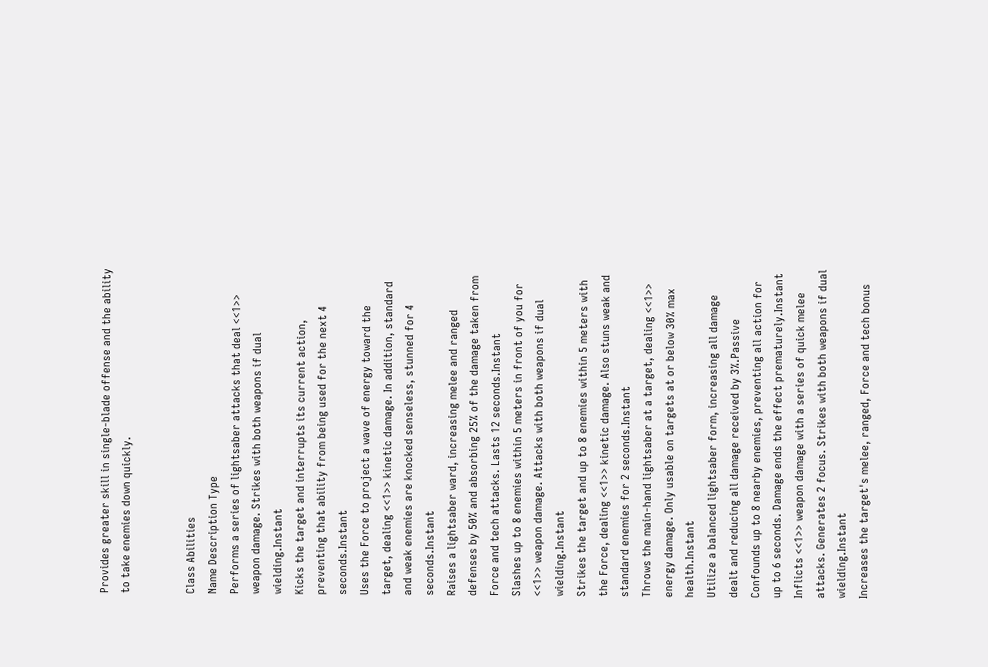Provides greater skill in single-blade offense and the ability to take enemies down quickly.


Class Abilities
Name Description Type
Performs a series of lightsaber attacks that deal <<1>> weapon damage. Strikes with both weapons if dual wielding.Instant
Kicks the target and interrupts its current action, preventing that ability from being used for the next 4 seconds.Instant
Uses the Force to project a wave of energy toward the target, dealing <<1>> kinetic damage. In addition, standard and weak enemies are knocked senseless, stunned for 4 seconds.Instant
Raises a lightsaber ward, increasing melee and ranged defenses by 50% and absorbing 25% of the damage taken from Force and tech attacks. Lasts 12 seconds.Instant
Slashes up to 8 enemies within 5 meters in front of you for <<1>> weapon damage. Attacks with both weapons if dual wielding.Instant
Strikes the target and up to 8 enemies within 5 meters with the Force, dealing <<1>> kinetic damage. Also stuns weak and standard enemies for 2 seconds.Instant
Throws the main-hand lightsaber at a target, dealing <<1>> energy damage. Only usable on targets at or below 30% max health.Instant
Utilize a balanced lightsaber form, increasing all damage dealt and reducing all damage received by 3%.Passive
Confounds up to 8 nearby enemies, preventing all action for up to 6 seconds. Damage ends the effect prematurely.Instant
Inflicts <<1>> weapon damage with a series of quick melee attacks. Generates 2 focus. Strikes with both weapons if dual wielding.Instant
Increases the target's melee, ranged, Force and tech bonus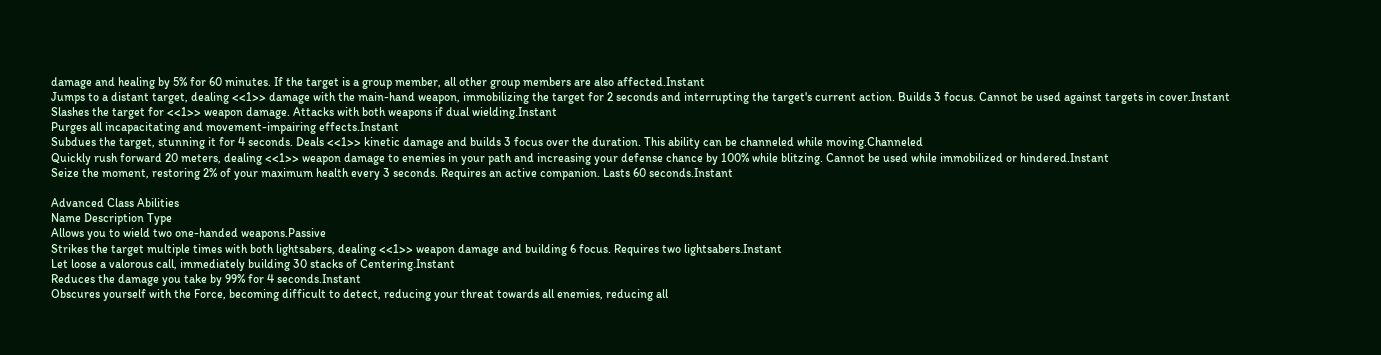damage and healing by 5% for 60 minutes. If the target is a group member, all other group members are also affected.Instant
Jumps to a distant target, dealing <<1>> damage with the main-hand weapon, immobilizing the target for 2 seconds and interrupting the target's current action. Builds 3 focus. Cannot be used against targets in cover.Instant
Slashes the target for <<1>> weapon damage. Attacks with both weapons if dual wielding.Instant
Purges all incapacitating and movement-impairing effects.Instant
Subdues the target, stunning it for 4 seconds. Deals <<1>> kinetic damage and builds 3 focus over the duration. This ability can be channeled while moving.Channeled
Quickly rush forward 20 meters, dealing <<1>> weapon damage to enemies in your path and increasing your defense chance by 100% while blitzing. Cannot be used while immobilized or hindered.Instant
Seize the moment, restoring 2% of your maximum health every 3 seconds. Requires an active companion. Lasts 60 seconds.Instant

Advanced Class Abilities
Name Description Type
Allows you to wield two one-handed weapons.Passive
Strikes the target multiple times with both lightsabers, dealing <<1>> weapon damage and building 6 focus. Requires two lightsabers.Instant
Let loose a valorous call, immediately building 30 stacks of Centering.Instant
Reduces the damage you take by 99% for 4 seconds.Instant
Obscures yourself with the Force, becoming difficult to detect, reducing your threat towards all enemies, reducing all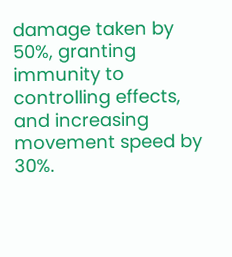damage taken by 50%, granting immunity to controlling effects, and increasing movement speed by 30%.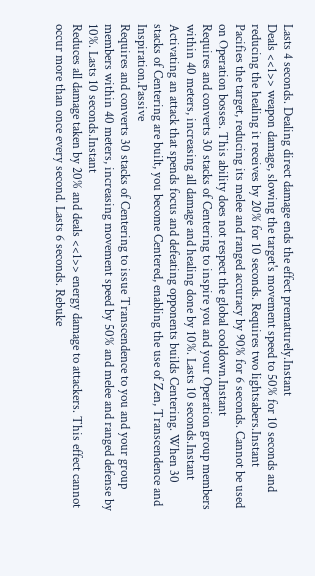Lasts 4 seconds. Dealing direct damage ends the effect prematurely.Instant
Deals <<1>> weapon damage, slowing the target's movement speed to 50% for 10 seconds and reducing the healing it receives by 20% for 10 seconds. Requires two lightsabers.Instant
Pacifies the target, reducing its melee and ranged accuracy by 90% for 6 seconds. Cannot be used on Operation bosses. This ability does not respect the global cooldown.Instant
Requires and converts 30 stacks of Centering to inspire you and your Operation group members within 40 meters, increasing all damage and healing done by 10%. Lasts 10 seconds.Instant
Activating an attack that spends focus and defeating opponents builds Centering. When 30 stacks of Centering are built, you become Centered, enabling the use of Zen, Transcendence and Inspiration.Passive
Requires and converts 30 stacks of Centering to issue Transcendence to you and your group members within 40 meters, increasing movement speed by 50% and melee and ranged defense by 10%. Lasts 10 seconds.Instant
Reduces all damage taken by 20% and deals <<1>> energy damage to attackers. This effect cannot occur more than once every second. Lasts 6 seconds. Rebuke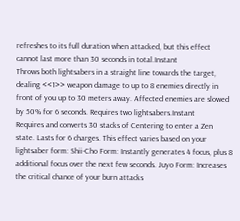refreshes to its full duration when attacked, but this effect cannot last more than 30 seconds in total.Instant
Throws both lightsabers in a straight line towards the target, dealing <<1>> weapon damage to up to 8 enemies directly in front of you up to 30 meters away. Affected enemies are slowed by 50% for 6 seconds. Requires two lightsabers.Instant
Requires and converts 30 stacks of Centering to enter a Zen state. Lasts for 6 charges. This effect varies based on your lightsaber form: Shii-Cho Form: Instantly generates 4 focus, plus 8 additional focus over the next few seconds. Juyo Form: Increases the critical chance of your burn attacks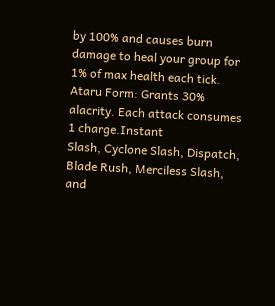by 100% and causes burn damage to heal your group for 1% of max health each tick. Ataru Form: Grants 30% alacrity. Each attack consumes 1 charge.Instant
Slash, Cyclone Slash, Dispatch, Blade Rush, Merciless Slash, and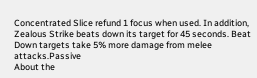Concentrated Slice refund 1 focus when used. In addition, Zealous Strike beats down its target for 45 seconds. Beat Down targets take 5% more damage from melee attacks.Passive
About the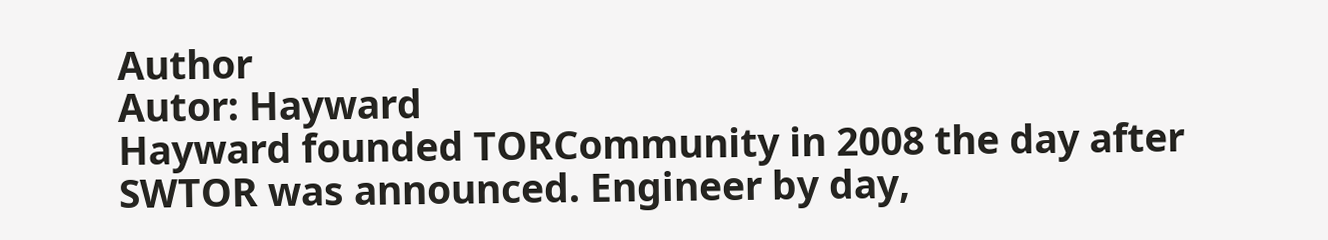Author
Autor: Hayward
Hayward founded TORCommunity in 2008 the day after SWTOR was announced. Engineer by day,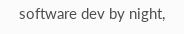software dev by night,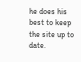he does his best to keep the site up to date.